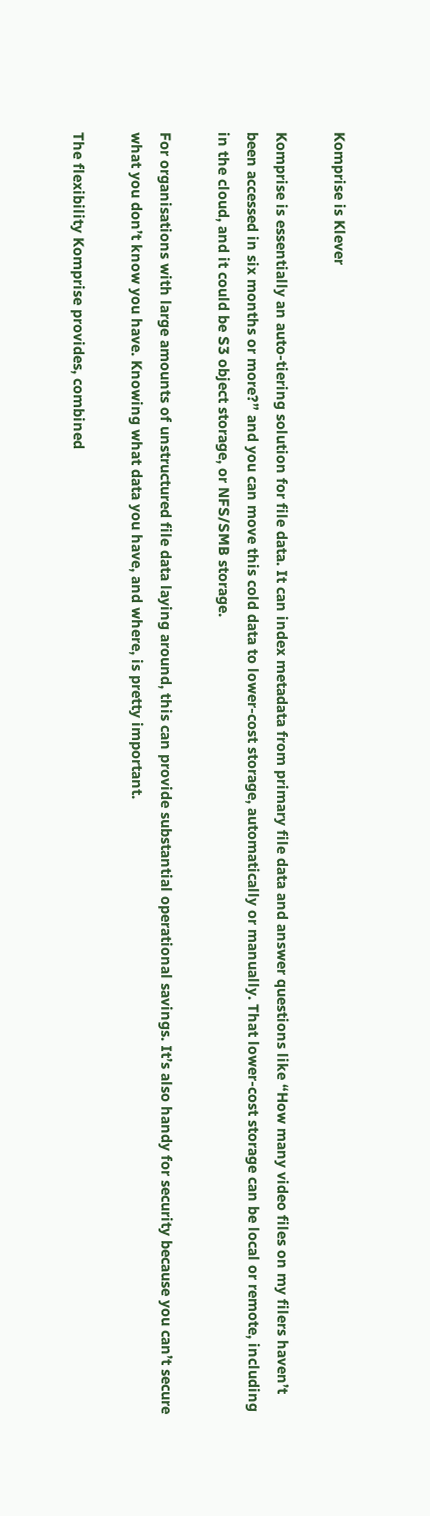Komprise is Klever

Komprise is essentially an auto-tiering solution for file data. It can index metadata from primary file data and answer questions like “How many video files on my filers haven’t been accessed in six months or more?” and you can move this cold data to lower-cost storage, automatically or manually. That lower-cost storage can be local or remote, including in the cloud, and it could be S3 object storage, or NFS/SMB storage.

For organisations with large amounts of unstructured file data laying around, this can provide substantial operational savings. It’s also handy for security because you can’t secure what you don’t know you have. Knowing what data you have, and where, is pretty important.

The flexibility Komprise provides, combined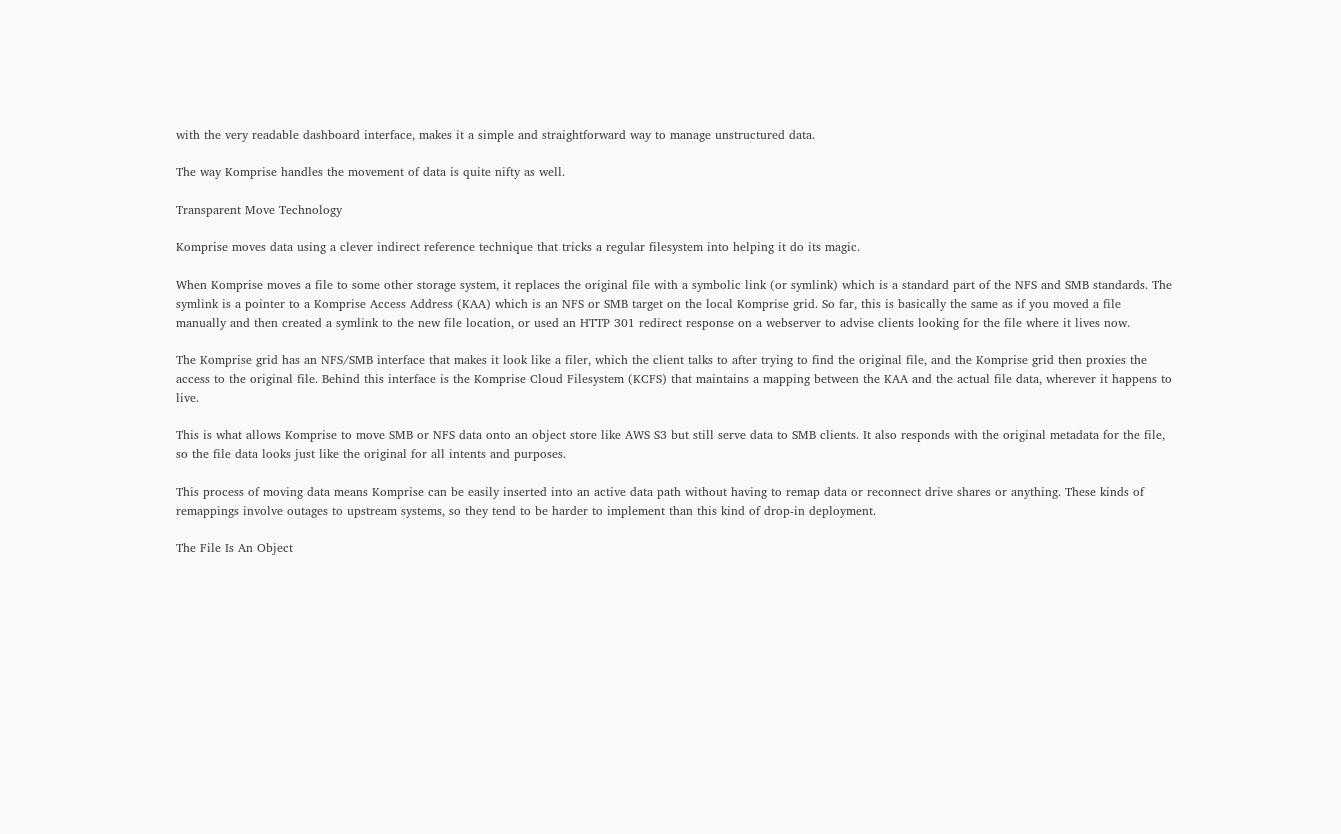with the very readable dashboard interface, makes it a simple and straightforward way to manage unstructured data.

The way Komprise handles the movement of data is quite nifty as well.

Transparent Move Technology

Komprise moves data using a clever indirect reference technique that tricks a regular filesystem into helping it do its magic.

When Komprise moves a file to some other storage system, it replaces the original file with a symbolic link (or symlink) which is a standard part of the NFS and SMB standards. The symlink is a pointer to a Komprise Access Address (KAA) which is an NFS or SMB target on the local Komprise grid. So far, this is basically the same as if you moved a file manually and then created a symlink to the new file location, or used an HTTP 301 redirect response on a webserver to advise clients looking for the file where it lives now.

The Komprise grid has an NFS/SMB interface that makes it look like a filer, which the client talks to after trying to find the original file, and the Komprise grid then proxies the access to the original file. Behind this interface is the Komprise Cloud Filesystem (KCFS) that maintains a mapping between the KAA and the actual file data, wherever it happens to live.

This is what allows Komprise to move SMB or NFS data onto an object store like AWS S3 but still serve data to SMB clients. It also responds with the original metadata for the file, so the file data looks just like the original for all intents and purposes.

This process of moving data means Komprise can be easily inserted into an active data path without having to remap data or reconnect drive shares or anything. These kinds of remappings involve outages to upstream systems, so they tend to be harder to implement than this kind of drop-in deployment.

The File Is An Object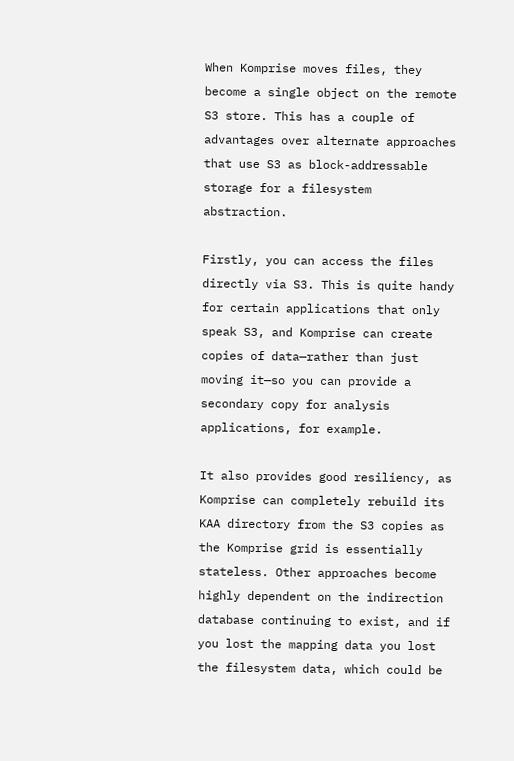When Komprise moves files, they become a single object on the remote S3 store. This has a couple of advantages over alternate approaches that use S3 as block-addressable storage for a filesystem abstraction.

Firstly, you can access the files directly via S3. This is quite handy for certain applications that only speak S3, and Komprise can create copies of data—rather than just moving it—so you can provide a secondary copy for analysis applications, for example.

It also provides good resiliency, as Komprise can completely rebuild its KAA directory from the S3 copies as the Komprise grid is essentially stateless. Other approaches become highly dependent on the indirection database continuing to exist, and if you lost the mapping data you lost the filesystem data, which could be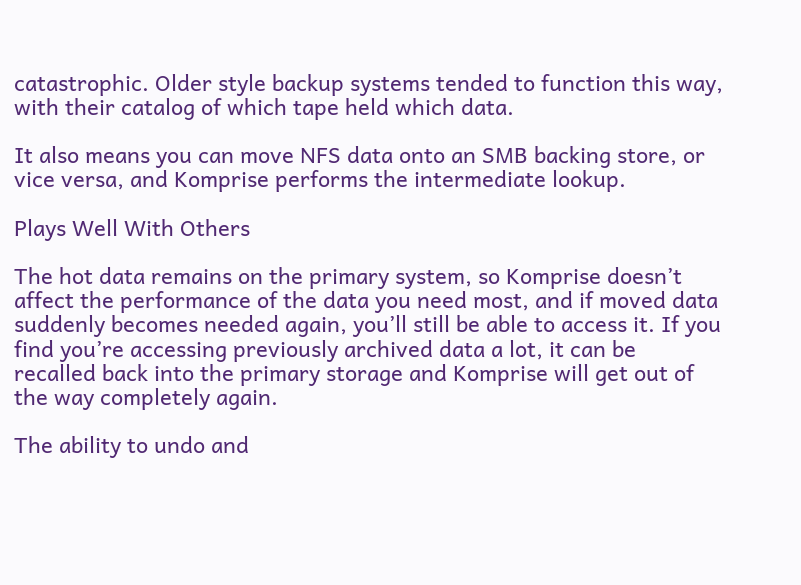catastrophic. Older style backup systems tended to function this way, with their catalog of which tape held which data.

It also means you can move NFS data onto an SMB backing store, or vice versa, and Komprise performs the intermediate lookup.

Plays Well With Others

The hot data remains on the primary system, so Komprise doesn’t affect the performance of the data you need most, and if moved data suddenly becomes needed again, you’ll still be able to access it. If you find you’re accessing previously archived data a lot, it can be recalled back into the primary storage and Komprise will get out of the way completely again.

The ability to undo and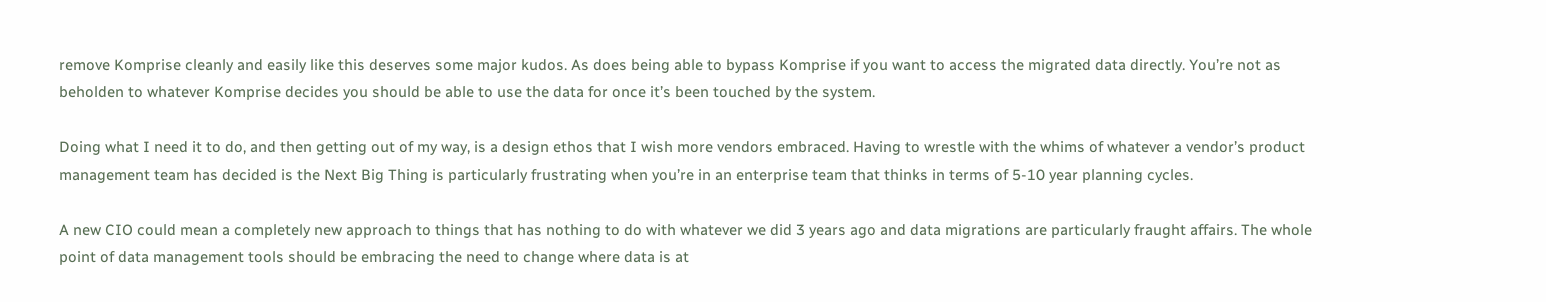remove Komprise cleanly and easily like this deserves some major kudos. As does being able to bypass Komprise if you want to access the migrated data directly. You’re not as beholden to whatever Komprise decides you should be able to use the data for once it’s been touched by the system.

Doing what I need it to do, and then getting out of my way, is a design ethos that I wish more vendors embraced. Having to wrestle with the whims of whatever a vendor’s product management team has decided is the Next Big Thing is particularly frustrating when you’re in an enterprise team that thinks in terms of 5-10 year planning cycles.

A new CIO could mean a completely new approach to things that has nothing to do with whatever we did 3 years ago and data migrations are particularly fraught affairs. The whole point of data management tools should be embracing the need to change where data is at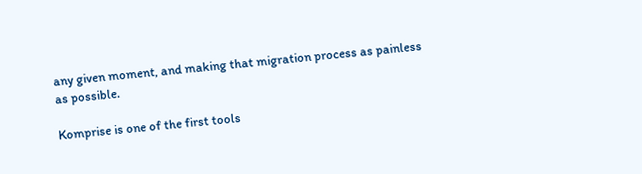any given moment, and making that migration process as painless as possible.

Komprise is one of the first tools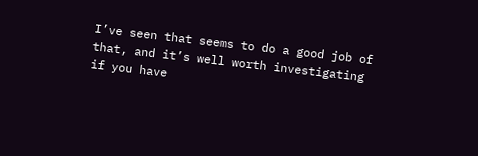I’ve seen that seems to do a good job of that, and it’s well worth investigating if you have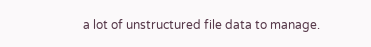a lot of unstructured file data to manage.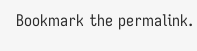Bookmark the permalink.